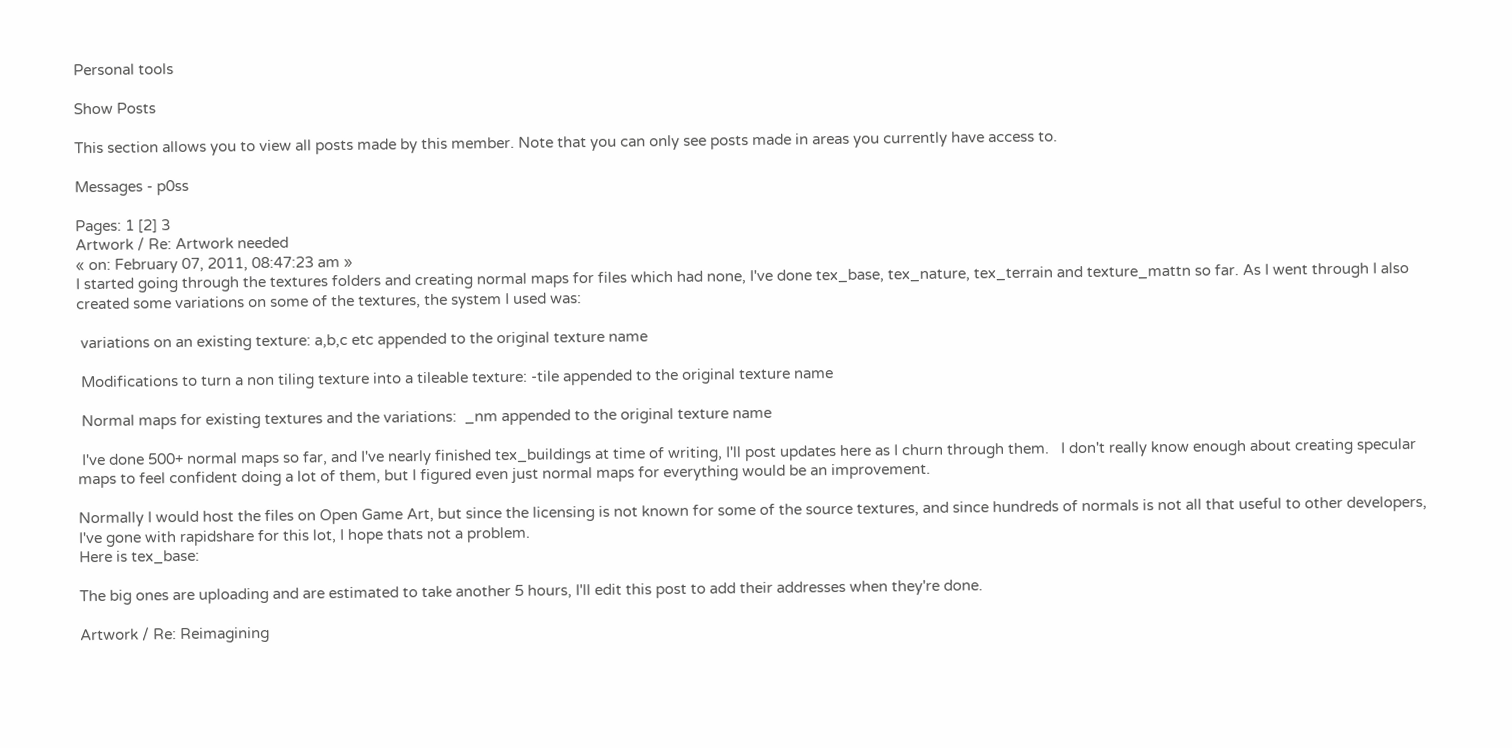Personal tools

Show Posts

This section allows you to view all posts made by this member. Note that you can only see posts made in areas you currently have access to.

Messages - p0ss

Pages: 1 [2] 3
Artwork / Re: Artwork needed
« on: February 07, 2011, 08:47:23 am »
I started going through the textures folders and creating normal maps for files which had none, I've done tex_base, tex_nature, tex_terrain and texture_mattn so far. As I went through I also created some variations on some of the textures, the system I used was:

 variations on an existing texture: a,b,c etc appended to the original texture name

 Modifications to turn a non tiling texture into a tileable texture: -tile appended to the original texture name

 Normal maps for existing textures and the variations:  _nm appended to the original texture name

 I've done 500+ normal maps so far, and I've nearly finished tex_buildings at time of writing, I'll post updates here as I churn through them.   I don't really know enough about creating specular maps to feel confident doing a lot of them, but I figured even just normal maps for everything would be an improvement.

Normally I would host the files on Open Game Art, but since the licensing is not known for some of the source textures, and since hundreds of normals is not all that useful to other developers, I've gone with rapidshare for this lot, I hope thats not a problem.
Here is tex_base:

The big ones are uploading and are estimated to take another 5 hours, I'll edit this post to add their addresses when they're done.

Artwork / Re: Reimagining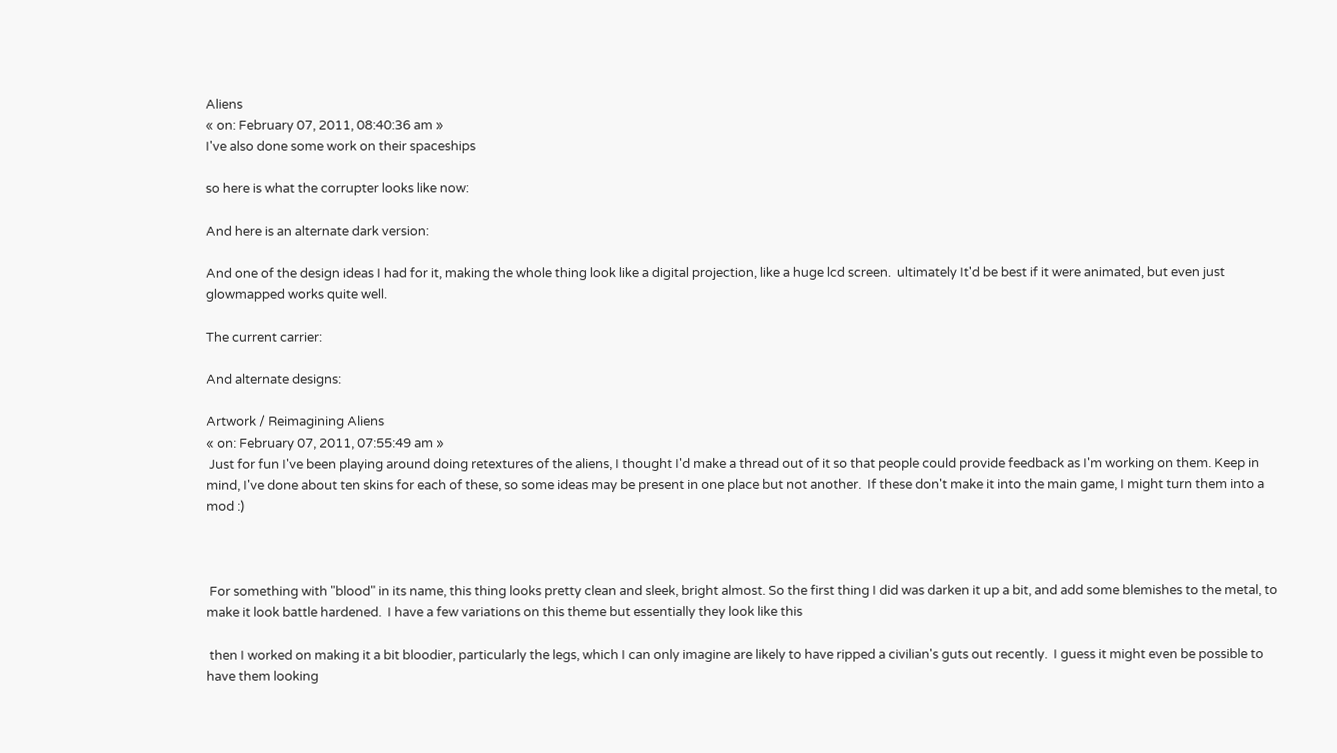Aliens
« on: February 07, 2011, 08:40:36 am »
I've also done some work on their spaceships

so here is what the corrupter looks like now:

And here is an alternate dark version:

And one of the design ideas I had for it, making the whole thing look like a digital projection, like a huge lcd screen.  ultimately It'd be best if it were animated, but even just glowmapped works quite well.

The current carrier:

And alternate designs:

Artwork / Reimagining Aliens
« on: February 07, 2011, 07:55:49 am »
 Just for fun I've been playing around doing retextures of the aliens, I thought I'd make a thread out of it so that people could provide feedback as I'm working on them. Keep in mind, I've done about ten skins for each of these, so some ideas may be present in one place but not another.  If these don't make it into the main game, I might turn them into a mod :)



 For something with "blood" in its name, this thing looks pretty clean and sleek, bright almost. So the first thing I did was darken it up a bit, and add some blemishes to the metal, to make it look battle hardened.  I have a few variations on this theme but essentially they look like this

 then I worked on making it a bit bloodier, particularly the legs, which I can only imagine are likely to have ripped a civilian's guts out recently.  I guess it might even be possible to have them looking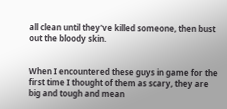all clean until they've killed someone, then bust out the bloody skin.


When I encountered these guys in game for the first time I thought of them as scary, they are big and tough and mean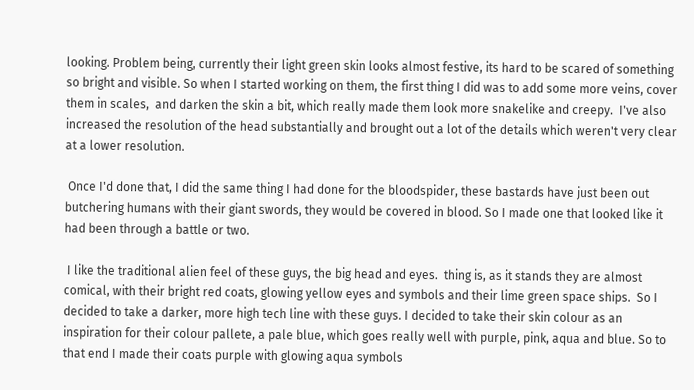looking. Problem being, currently their light green skin looks almost festive, its hard to be scared of something so bright and visible. So when I started working on them, the first thing I did was to add some more veins, cover them in scales,  and darken the skin a bit, which really made them look more snakelike and creepy.  I've also increased the resolution of the head substantially and brought out a lot of the details which weren't very clear at a lower resolution.

 Once I'd done that, I did the same thing I had done for the bloodspider, these bastards have just been out butchering humans with their giant swords, they would be covered in blood. So I made one that looked like it had been through a battle or two.

 I like the traditional alien feel of these guys, the big head and eyes.  thing is, as it stands they are almost comical, with their bright red coats, glowing yellow eyes and symbols and their lime green space ships.  So I decided to take a darker, more high tech line with these guys. I decided to take their skin colour as an inspiration for their colour pallete, a pale blue, which goes really well with purple, pink, aqua and blue. So to that end I made their coats purple with glowing aqua symbols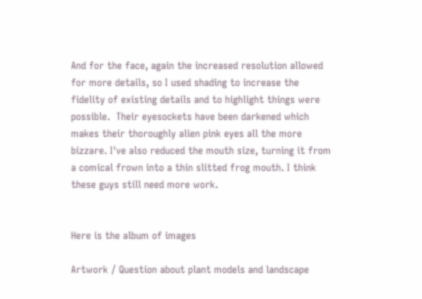And for the face, again the increased resolution allowed for more details, so I used shading to increase the fidelity of existing details and to highlight things were possible.  Their eyesockets have been darkened which makes their thoroughly alien pink eyes all the more bizzare. I've also reduced the mouth size, turning it from a comical frown into a thin slitted frog mouth. I think these guys still need more work.


Here is the album of images

Artwork / Question about plant models and landscape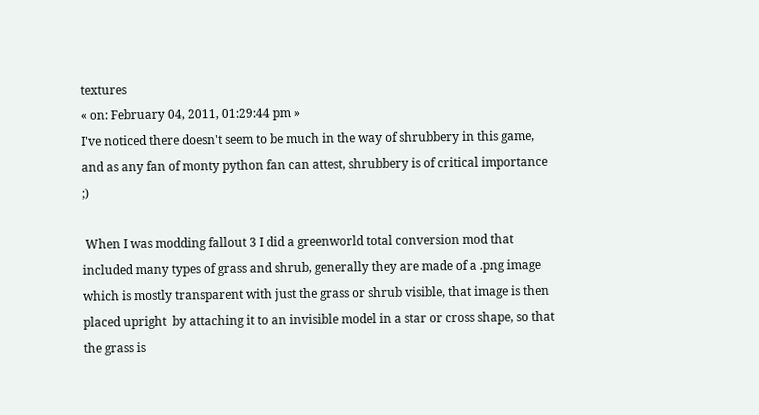textures
« on: February 04, 2011, 01:29:44 pm »
I've noticed there doesn't seem to be much in the way of shrubbery in this game, and as any fan of monty python fan can attest, shrubbery is of critical importance ;)

 When I was modding fallout 3 I did a greenworld total conversion mod that included many types of grass and shrub, generally they are made of a .png image which is mostly transparent with just the grass or shrub visible, that image is then placed upright  by attaching it to an invisible model in a star or cross shape, so that the grass is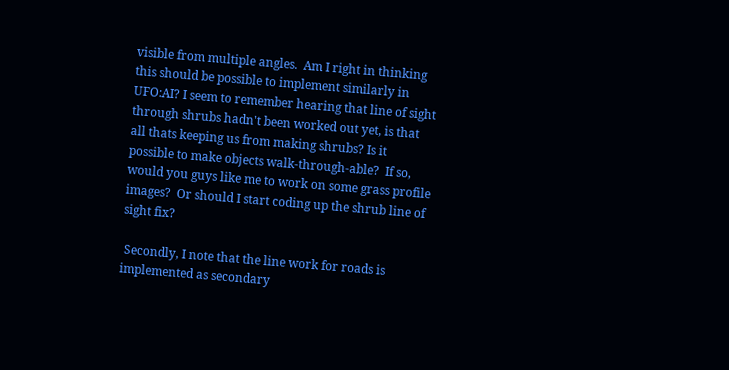visible from multiple angles.  Am I right in thinking this should be possible to implement similarly in UFO:AI? I seem to remember hearing that line of sight through shrubs hadn't been worked out yet, is that all thats keeping us from making shrubs? Is it possible to make objects walk-through-able?  If so, would you guys like me to work on some grass profile images?  Or should I start coding up the shrub line of sight fix?

 Secondly, I note that the line work for roads is implemented as secondary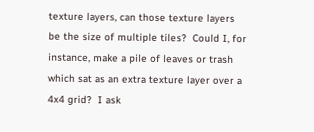texture layers, can those texture layers be the size of multiple tiles?  Could I, for instance, make a pile of leaves or trash which sat as an extra texture layer over a 4x4 grid?  I ask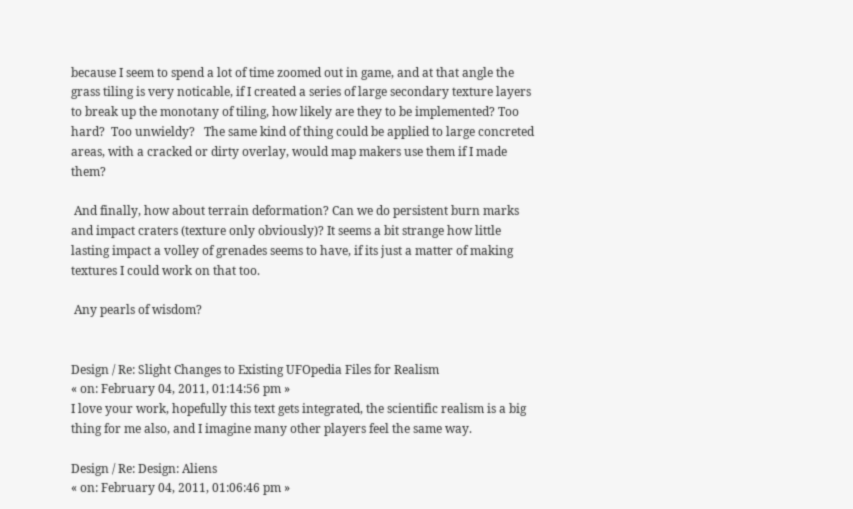because I seem to spend a lot of time zoomed out in game, and at that angle the grass tiling is very noticable, if I created a series of large secondary texture layers to break up the monotany of tiling, how likely are they to be implemented? Too hard?  Too unwieldy?   The same kind of thing could be applied to large concreted areas, with a cracked or dirty overlay, would map makers use them if I made them?

 And finally, how about terrain deformation? Can we do persistent burn marks and impact craters (texture only obviously)? It seems a bit strange how little lasting impact a volley of grenades seems to have, if its just a matter of making textures I could work on that too.

 Any pearls of wisdom?


Design / Re: Slight Changes to Existing UFOpedia Files for Realism
« on: February 04, 2011, 01:14:56 pm »
I love your work, hopefully this text gets integrated, the scientific realism is a big thing for me also, and I imagine many other players feel the same way.

Design / Re: Design: Aliens
« on: February 04, 2011, 01:06:46 pm »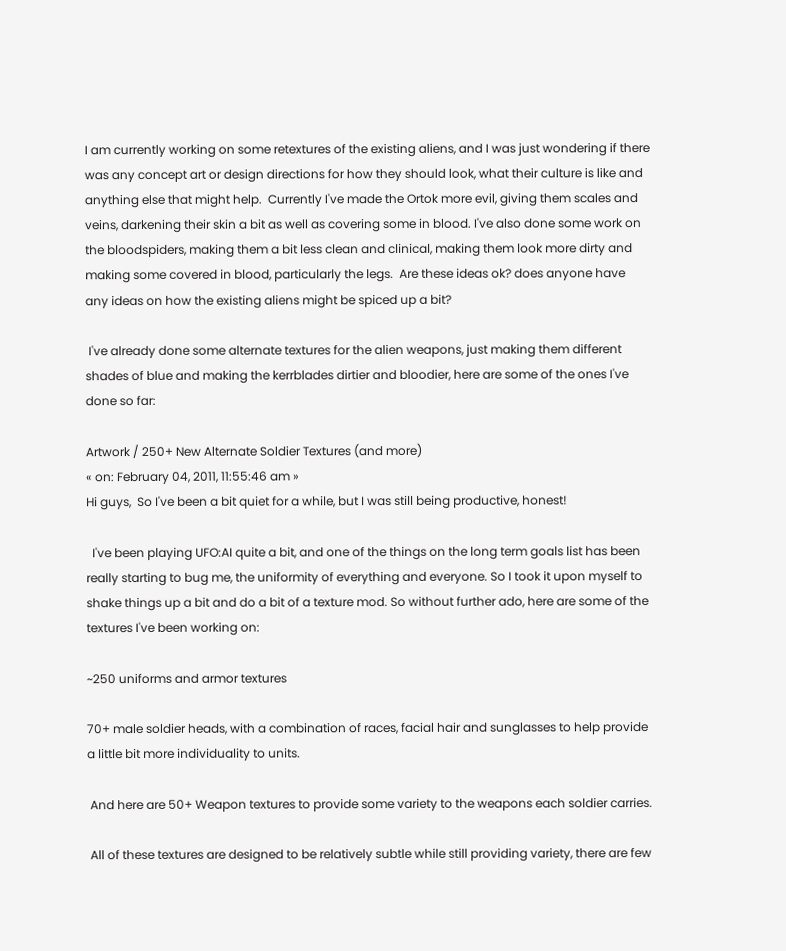I am currently working on some retextures of the existing aliens, and I was just wondering if there was any concept art or design directions for how they should look, what their culture is like and anything else that might help.  Currently I've made the Ortok more evil, giving them scales and veins, darkening their skin a bit as well as covering some in blood. I've also done some work on the bloodspiders, making them a bit less clean and clinical, making them look more dirty and making some covered in blood, particularly the legs.  Are these ideas ok? does anyone have any ideas on how the existing aliens might be spiced up a bit?

 I've already done some alternate textures for the alien weapons, just making them different shades of blue and making the kerrblades dirtier and bloodier, here are some of the ones I've done so far:

Artwork / 250+ New Alternate Soldier Textures (and more)
« on: February 04, 2011, 11:55:46 am »
Hi guys,  So I've been a bit quiet for a while, but I was still being productive, honest!

  I've been playing UFO:AI quite a bit, and one of the things on the long term goals list has been really starting to bug me, the uniformity of everything and everyone. So I took it upon myself to shake things up a bit and do a bit of a texture mod. So without further ado, here are some of the textures I've been working on:

~250 uniforms and armor textures

70+ male soldier heads, with a combination of races, facial hair and sunglasses to help provide a little bit more individuality to units.

 And here are 50+ Weapon textures to provide some variety to the weapons each soldier carries.

 All of these textures are designed to be relatively subtle while still providing variety, there are few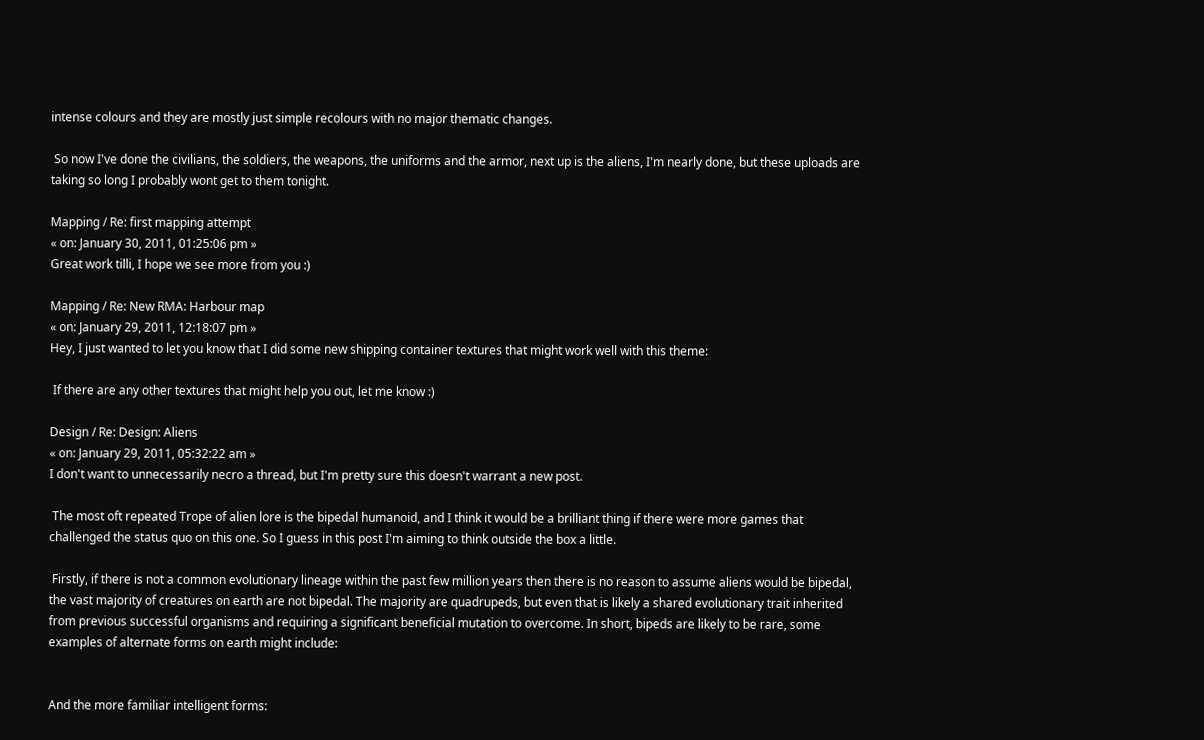intense colours and they are mostly just simple recolours with no major thematic changes.

 So now I've done the civilians, the soldiers, the weapons, the uniforms and the armor, next up is the aliens, I'm nearly done, but these uploads are taking so long I probably wont get to them tonight.

Mapping / Re: first mapping attempt
« on: January 30, 2011, 01:25:06 pm »
Great work tilli, I hope we see more from you :)

Mapping / Re: New RMA: Harbour map
« on: January 29, 2011, 12:18:07 pm »
Hey, I just wanted to let you know that I did some new shipping container textures that might work well with this theme:

 If there are any other textures that might help you out, let me know :)

Design / Re: Design: Aliens
« on: January 29, 2011, 05:32:22 am »
I don't want to unnecessarily necro a thread, but I'm pretty sure this doesn't warrant a new post.

 The most oft repeated Trope of alien lore is the bipedal humanoid, and I think it would be a brilliant thing if there were more games that challenged the status quo on this one. So I guess in this post I'm aiming to think outside the box a little.

 Firstly, if there is not a common evolutionary lineage within the past few million years then there is no reason to assume aliens would be bipedal, the vast majority of creatures on earth are not bipedal. The majority are quadrupeds, but even that is likely a shared evolutionary trait inherited from previous successful organisms and requiring a significant beneficial mutation to overcome. In short, bipeds are likely to be rare, some examples of alternate forms on earth might include:


And the more familiar intelligent forms: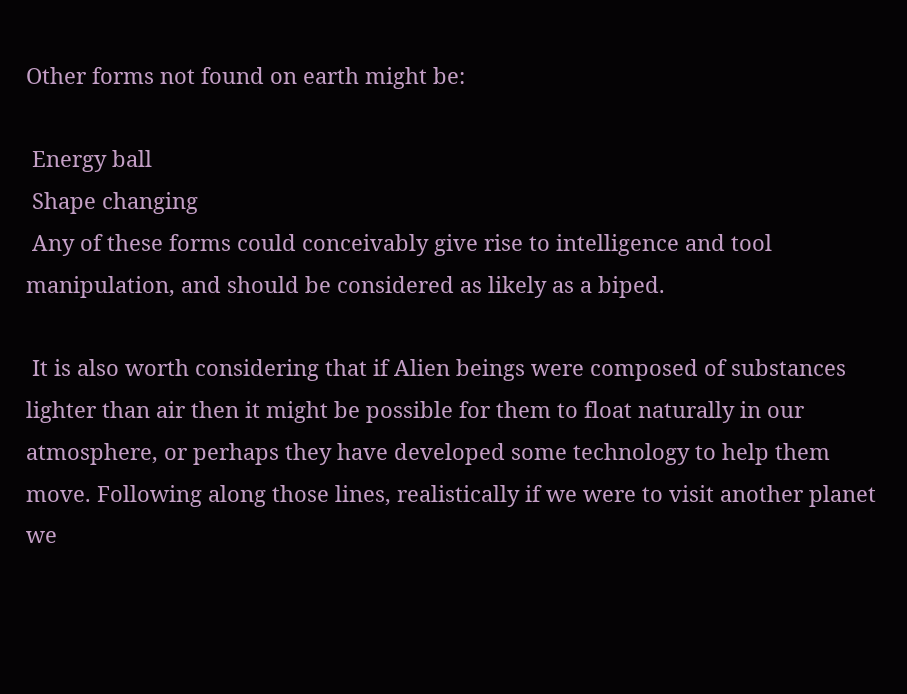Other forms not found on earth might be:

 Energy ball
 Shape changing
 Any of these forms could conceivably give rise to intelligence and tool manipulation, and should be considered as likely as a biped.

 It is also worth considering that if Alien beings were composed of substances lighter than air then it might be possible for them to float naturally in our atmosphere, or perhaps they have developed some technology to help them move. Following along those lines, realistically if we were to visit another planet we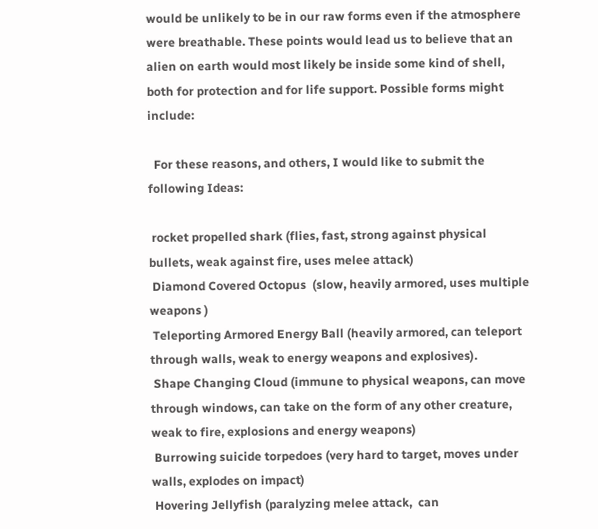would be unlikely to be in our raw forms even if the atmosphere were breathable. These points would lead us to believe that an alien on earth would most likely be inside some kind of shell, both for protection and for life support. Possible forms might include:

  For these reasons, and others, I would like to submit the following Ideas:

 rocket propelled shark (flies, fast, strong against physical bullets, weak against fire, uses melee attack)
 Diamond Covered Octopus  (slow, heavily armored, uses multiple weapons )
 Teleporting Armored Energy Ball (heavily armored, can teleport through walls, weak to energy weapons and explosives).
 Shape Changing Cloud (immune to physical weapons, can move through windows, can take on the form of any other creature, weak to fire, explosions and energy weapons)
 Burrowing suicide torpedoes (very hard to target, moves under walls, explodes on impact)
 Hovering Jellyfish (paralyzing melee attack,  can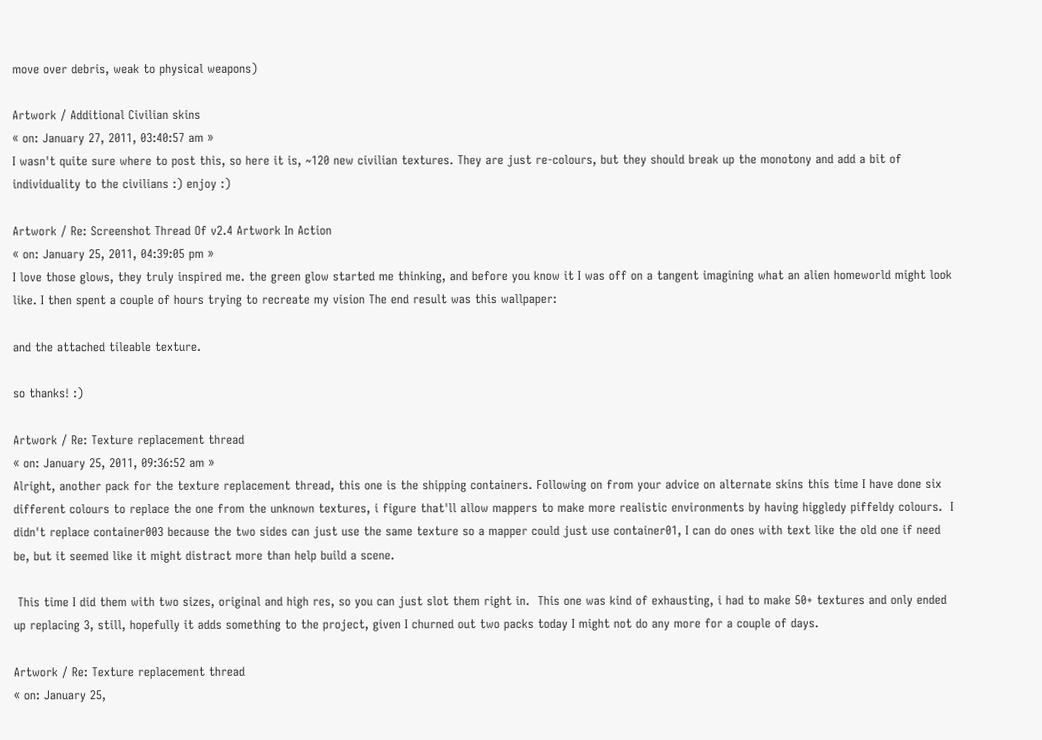move over debris, weak to physical weapons)

Artwork / Additional Civilian skins
« on: January 27, 2011, 03:40:57 am »
I wasn't quite sure where to post this, so here it is, ~120 new civilian textures. They are just re-colours, but they should break up the monotony and add a bit of individuality to the civilians :) enjoy :)

Artwork / Re: Screenshot Thread Of v2.4 Artwork In Action
« on: January 25, 2011, 04:39:05 pm »
I love those glows, they truly inspired me. the green glow started me thinking, and before you know it I was off on a tangent imagining what an alien homeworld might look like. I then spent a couple of hours trying to recreate my vision The end result was this wallpaper:

and the attached tileable texture.

so thanks! :)

Artwork / Re: Texture replacement thread
« on: January 25, 2011, 09:36:52 am »
Alright, another pack for the texture replacement thread, this one is the shipping containers. Following on from your advice on alternate skins this time I have done six different colours to replace the one from the unknown textures, i figure that'll allow mappers to make more realistic environments by having higgledy piffeldy colours.  I didn't replace container003 because the two sides can just use the same texture so a mapper could just use container01, I can do ones with text like the old one if need be, but it seemed like it might distract more than help build a scene.

 This time I did them with two sizes, original and high res, so you can just slot them right in.  This one was kind of exhausting, i had to make 50+ textures and only ended up replacing 3, still, hopefully it adds something to the project, given I churned out two packs today I might not do any more for a couple of days.

Artwork / Re: Texture replacement thread
« on: January 25,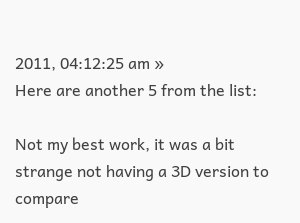2011, 04:12:25 am »
Here are another 5 from the list:

Not my best work, it was a bit strange not having a 3D version to compare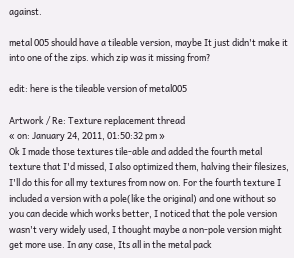against.

metal 005 should have a tileable version, maybe It just didn't make it into one of the zips. which zip was it missing from?

edit: here is the tileable version of metal005

Artwork / Re: Texture replacement thread
« on: January 24, 2011, 01:50:32 pm »
Ok I made those textures tile-able and added the fourth metal texture that I'd missed, I also optimized them, halving their filesizes, I'll do this for all my textures from now on. For the fourth texture I included a version with a pole(like the original) and one without so you can decide which works better, I noticed that the pole version wasn't very widely used, I thought maybe a non-pole version might get more use. In any case, Its all in the metal pack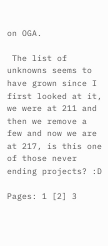on OGA.

 The list of unknowns seems to have grown since I first looked at it, we were at 211 and then we remove a few and now we are at 217, is this one of those never ending projects? :D

Pages: 1 [2] 3